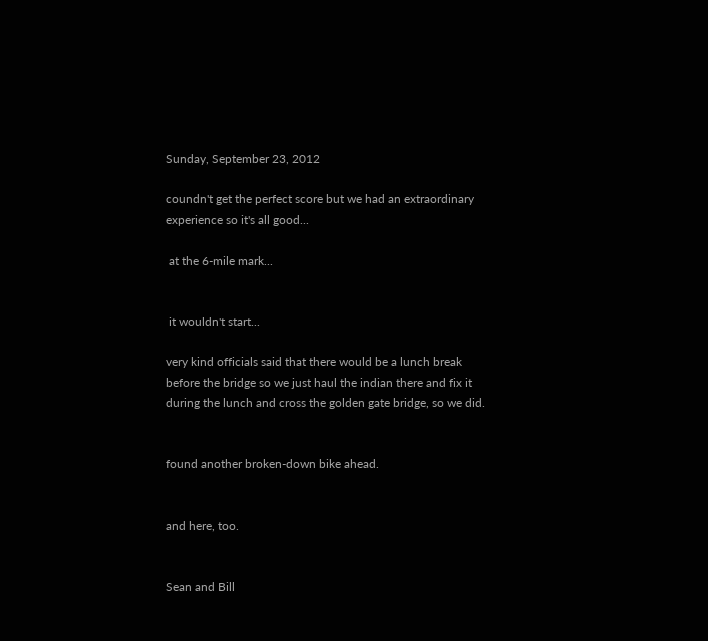Sunday, September 23, 2012

coundn't get the perfect score but we had an extraordinary experience so it's all good...

 at the 6-mile mark...


 it wouldn't start...

very kind officials said that there would be a lunch break before the bridge so we just haul the indian there and fix it during the lunch and cross the golden gate bridge, so we did.


found another broken-down bike ahead.


and here, too.


Sean and Bill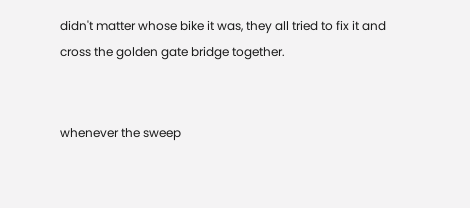didn't matter whose bike it was, they all tried to fix it and cross the golden gate bridge together.


whenever the sweep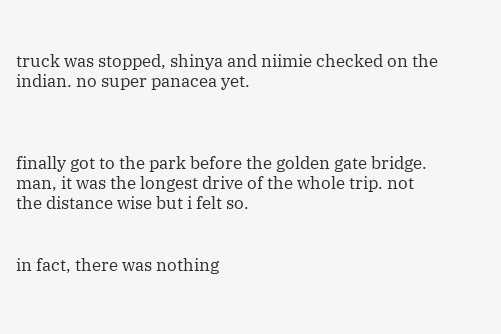truck was stopped, shinya and niimie checked on the indian. no super panacea yet.



finally got to the park before the golden gate bridge. man, it was the longest drive of the whole trip. not the distance wise but i felt so.


in fact, there was nothing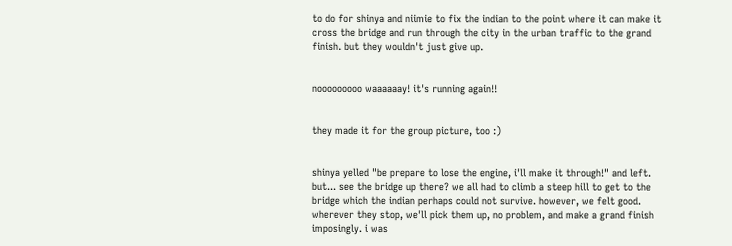to do for shinya and niimie to fix the indian to the point where it can make it cross the bridge and run through the city in the urban traffic to the grand finish. but they wouldn't just give up.


nooooooooo waaaaaay! it's running again!!


they made it for the group picture, too :)


shinya yelled "be prepare to lose the engine, i'll make it through!" and left. but... see the bridge up there? we all had to climb a steep hill to get to the bridge which the indian perhaps could not survive. however, we felt good. wherever they stop, we'll pick them up, no problem, and make a grand finish imposingly. i was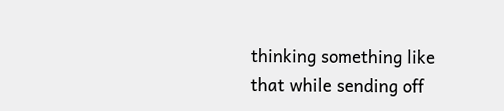thinking something like that while sending off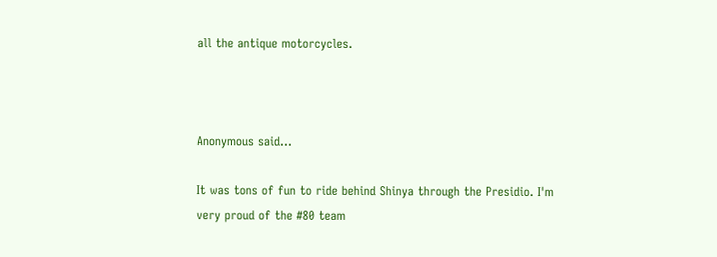all the antique motorcycles.



Anonymous said...

It was tons of fun to ride behind Shinya through the Presidio. I'm very proud of the #80 team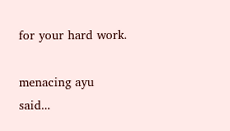for your hard work.

menacing ayu said...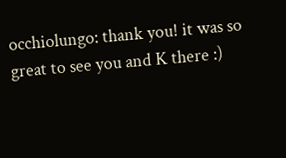occhiolungo: thank you! it was so great to see you and K there :)